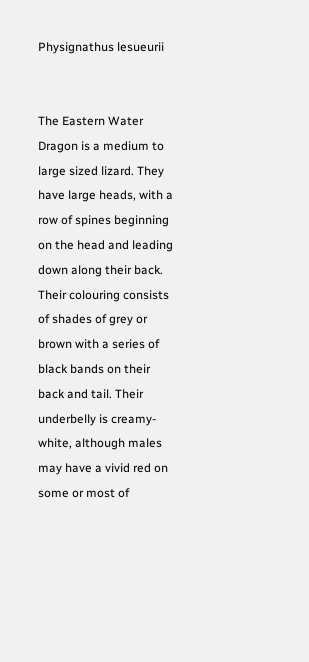Physignathus lesueurii


The Eastern Water Dragon is a medium to large sized lizard. They have large heads, with a row of spines beginning on the head and leading down along their back. Their colouring consists of shades of grey or brown with a series of black bands on their back and tail. Their underbelly is creamy-white, although males may have a vivid red on some or most of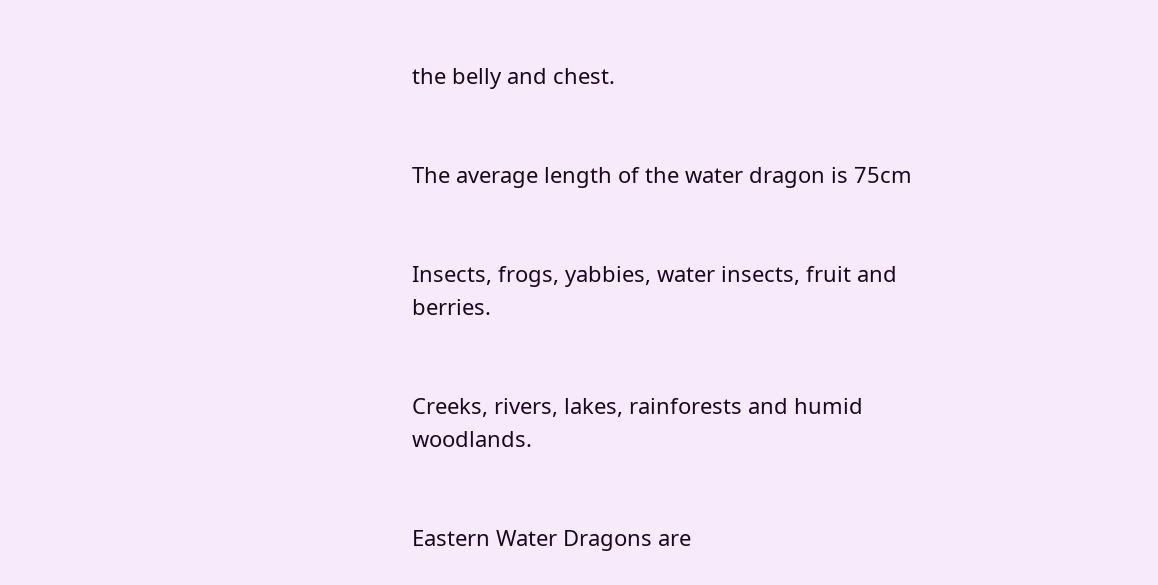the belly and chest.


The average length of the water dragon is 75cm


Insects, frogs, yabbies, water insects, fruit and berries.


Creeks, rivers, lakes, rainforests and humid woodlands.


Eastern Water Dragons are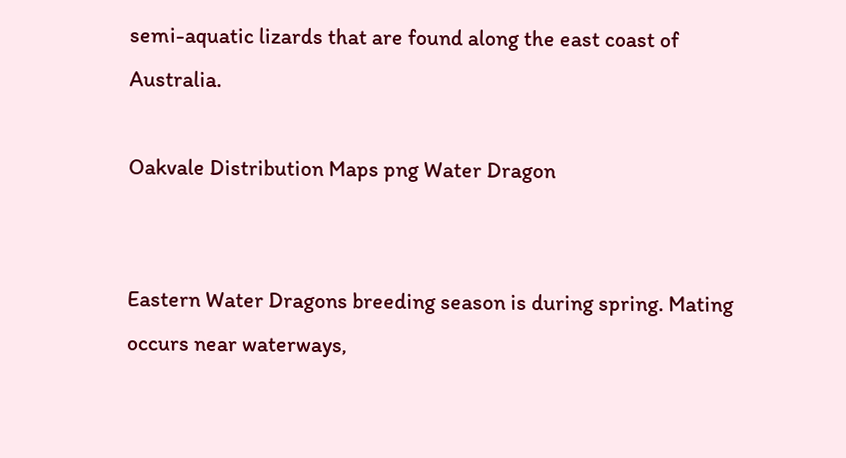semi-aquatic lizards that are found along the east coast of Australia.

Oakvale Distribution Maps png Water Dragon


Eastern Water Dragons breeding season is during spring. Mating occurs near waterways,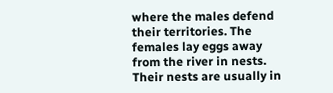where the males defend their territories. The females lay eggs away from the river in nests. Their nests are usually in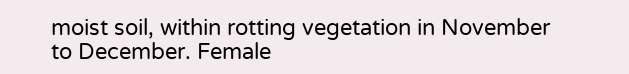moist soil, within rotting vegetation in November to December. Female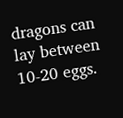dragons can lay between 10-20 eggs.